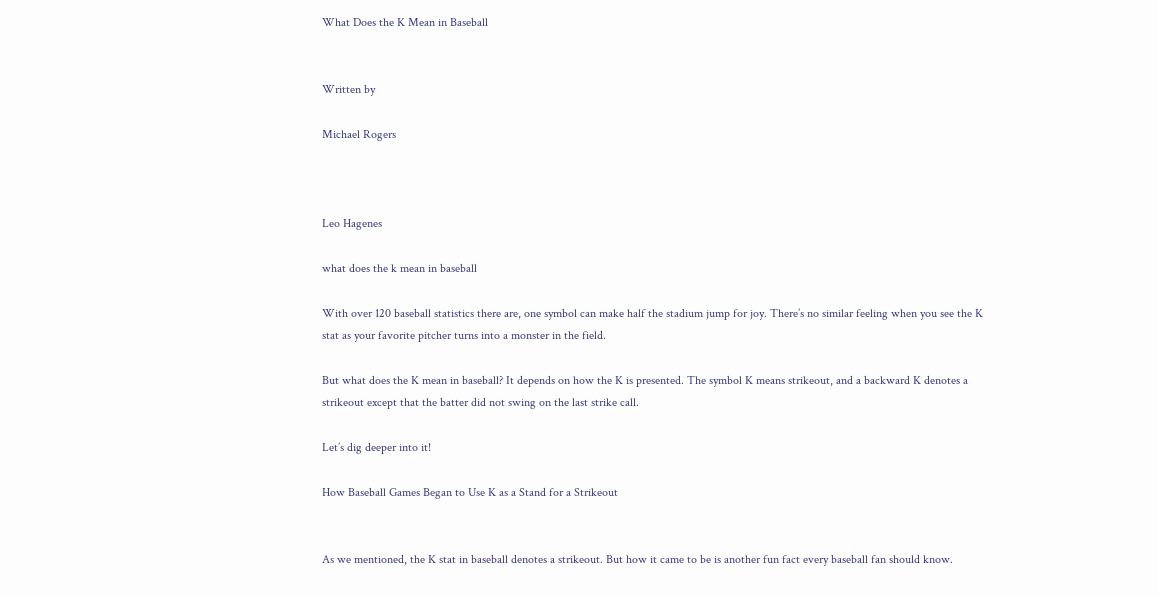What Does the K Mean in Baseball


Written by

Michael Rogers



Leo Hagenes

what does the k mean in baseball

With over 120 baseball statistics there are, one symbol can make half the stadium jump for joy. There’s no similar feeling when you see the K stat as your favorite pitcher turns into a monster in the field.

But what does the K mean in baseball? It depends on how the K is presented. The symbol K means strikeout, and a backward K denotes a strikeout except that the batter did not swing on the last strike call.

Let’s dig deeper into it!

How Baseball Games Began to Use K as a Stand for a Strikeout


As we mentioned, the K stat in baseball denotes a strikeout. But how it came to be is another fun fact every baseball fan should know.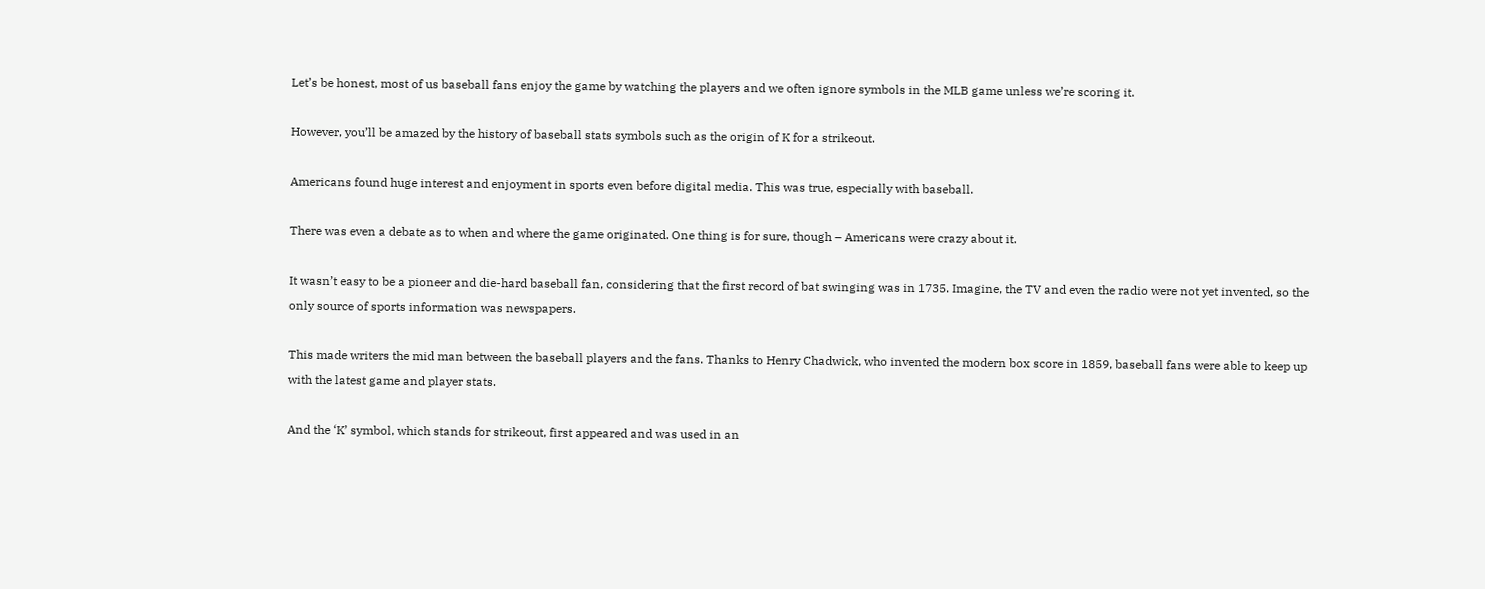Let’s be honest, most of us baseball fans enjoy the game by watching the players and we often ignore symbols in the MLB game unless we’re scoring it.

However, you’ll be amazed by the history of baseball stats symbols such as the origin of K for a strikeout.

Americans found huge interest and enjoyment in sports even before digital media. This was true, especially with baseball.

There was even a debate as to when and where the game originated. One thing is for sure, though – Americans were crazy about it.

It wasn’t easy to be a pioneer and die-hard baseball fan, considering that the first record of bat swinging was in 1735. Imagine, the TV and even the radio were not yet invented, so the only source of sports information was newspapers.

This made writers the mid man between the baseball players and the fans. Thanks to Henry Chadwick, who invented the modern box score in 1859, baseball fans were able to keep up with the latest game and player stats.

And the ‘K’ symbol, which stands for strikeout, first appeared and was used in an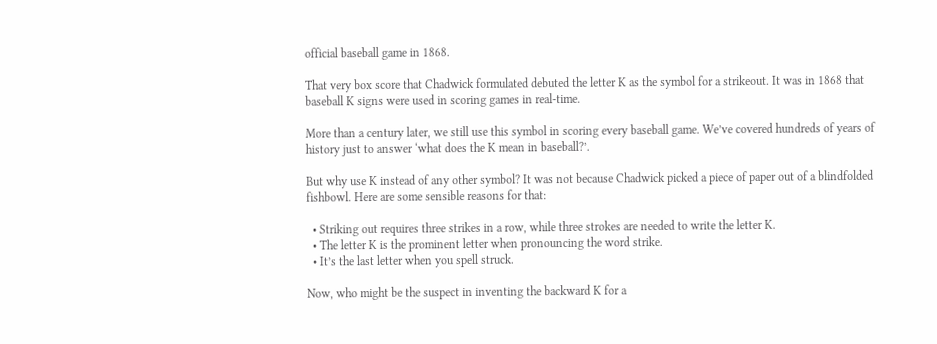official baseball game in 1868.

That very box score that Chadwick formulated debuted the letter K as the symbol for a strikeout. It was in 1868 that baseball K signs were used in scoring games in real-time.

More than a century later, we still use this symbol in scoring every baseball game. We’ve covered hundreds of years of history just to answer ‘what does the K mean in baseball?’.

But why use K instead of any other symbol? It was not because Chadwick picked a piece of paper out of a blindfolded fishbowl. Here are some sensible reasons for that:

  • Striking out requires three strikes in a row, while three strokes are needed to write the letter K.
  • The letter K is the prominent letter when pronouncing the word strike.
  • It’s the last letter when you spell struck.

Now, who might be the suspect in inventing the backward K for a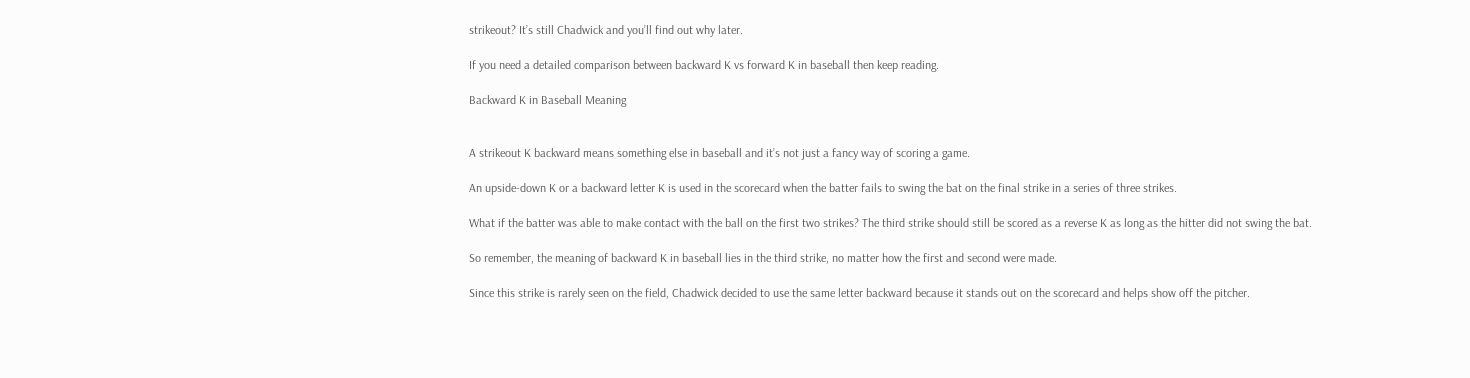strikeout? It’s still Chadwick and you’ll find out why later.

If you need a detailed comparison between backward K vs forward K in baseball then keep reading.

Backward K in Baseball Meaning


A strikeout K backward means something else in baseball and it’s not just a fancy way of scoring a game.

An upside-down K or a backward letter K is used in the scorecard when the batter fails to swing the bat on the final strike in a series of three strikes.

What if the batter was able to make contact with the ball on the first two strikes? The third strike should still be scored as a reverse K as long as the hitter did not swing the bat.

So remember, the meaning of backward K in baseball lies in the third strike, no matter how the first and second were made.

Since this strike is rarely seen on the field, Chadwick decided to use the same letter backward because it stands out on the scorecard and helps show off the pitcher.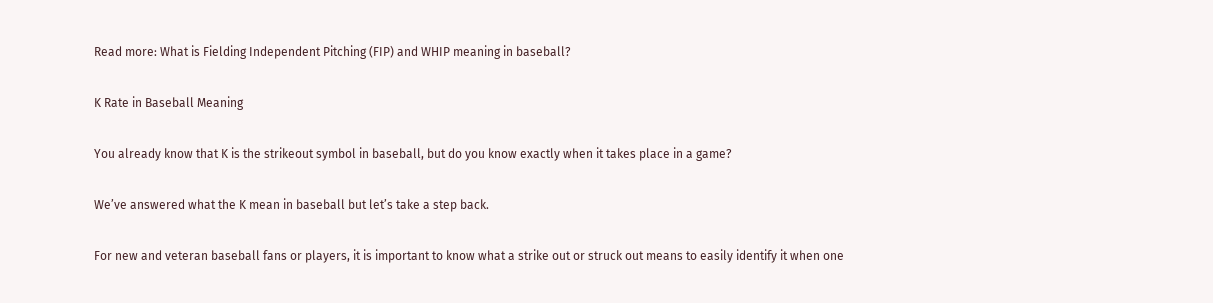Read more: What is Fielding Independent Pitching (FIP) and WHIP meaning in baseball?

K Rate in Baseball Meaning

You already know that K is the strikeout symbol in baseball, but do you know exactly when it takes place in a game?

We’ve answered what the K mean in baseball but let’s take a step back.

For new and veteran baseball fans or players, it is important to know what a strike out or struck out means to easily identify it when one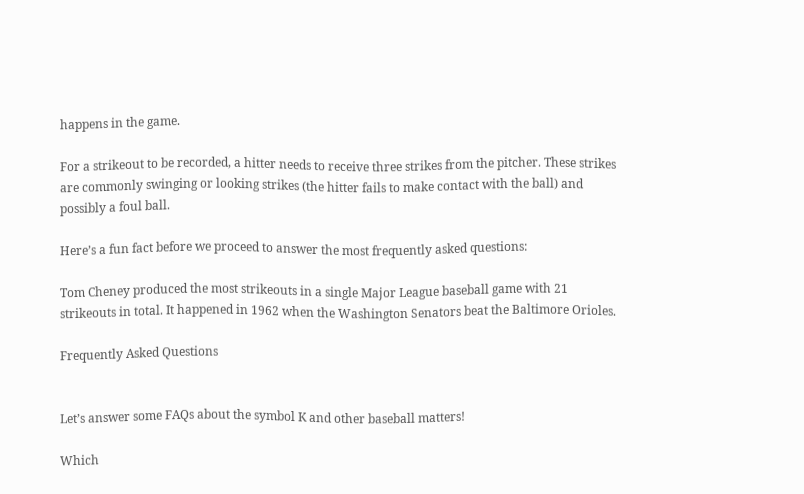happens in the game.

For a strikeout to be recorded, a hitter needs to receive three strikes from the pitcher. These strikes are commonly swinging or looking strikes (the hitter fails to make contact with the ball) and possibly a foul ball.

Here’s a fun fact before we proceed to answer the most frequently asked questions:

Tom Cheney produced the most strikeouts in a single Major League baseball game with 21 strikeouts in total. It happened in 1962 when the Washington Senators beat the Baltimore Orioles.

Frequently Asked Questions


Let’s answer some FAQs about the symbol K and other baseball matters!

Which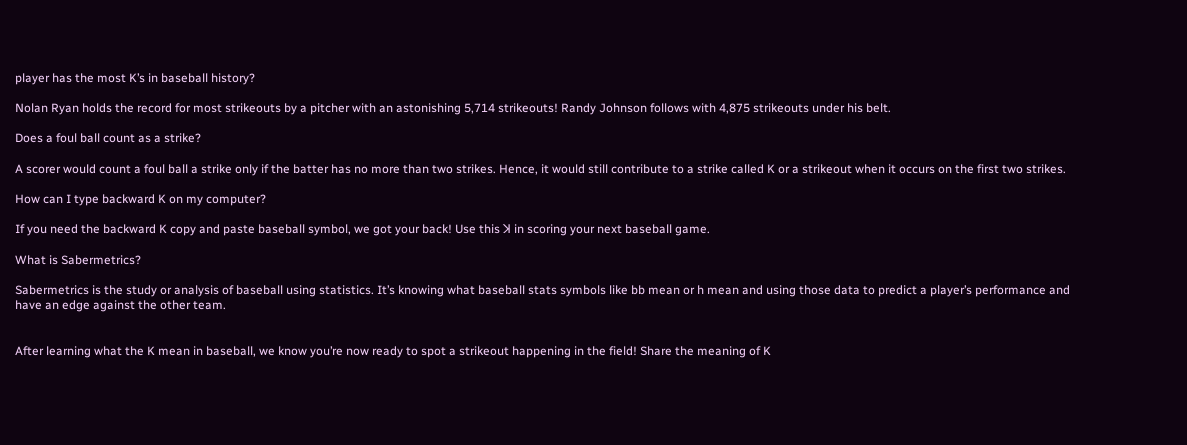player has the most K’s in baseball history?

Nolan Ryan holds the record for most strikeouts by a pitcher with an astonishing 5,714 strikeouts! Randy Johnson follows with 4,875 strikeouts under his belt.

Does a foul ball count as a strike?

A scorer would count a foul ball a strike only if the batter has no more than two strikes. Hence, it would still contribute to a strike called K or a strikeout when it occurs on the first two strikes.

How can I type backward K on my computer?

If you need the backward K copy and paste baseball symbol, we got your back! Use this ꓘ in scoring your next baseball game.

What is Sabermetrics?

Sabermetrics is the study or analysis of baseball using statistics. It’s knowing what baseball stats symbols like bb mean or h mean and using those data to predict a player’s performance and have an edge against the other team.


After learning what the K mean in baseball, we know you’re now ready to spot a strikeout happening in the field! Share the meaning of K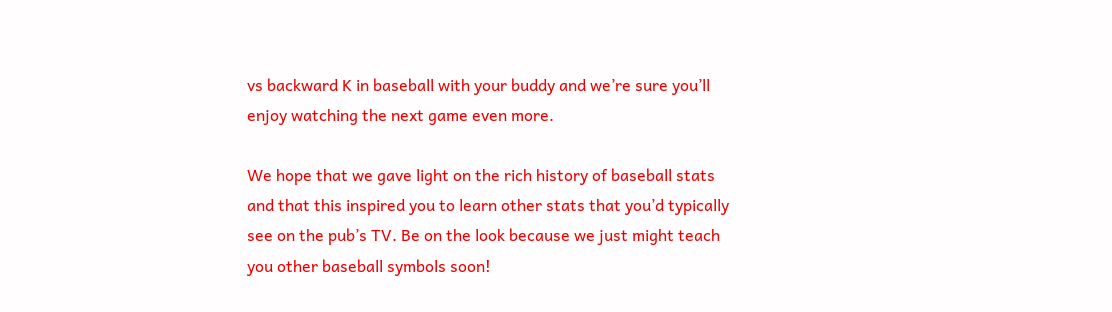vs backward K in baseball with your buddy and we’re sure you’ll enjoy watching the next game even more.

We hope that we gave light on the rich history of baseball stats and that this inspired you to learn other stats that you’d typically see on the pub’s TV. Be on the look because we just might teach you other baseball symbols soon!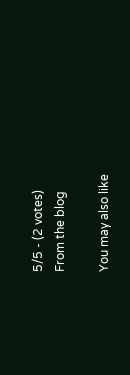5/5 - (2 votes)
From the blog

You may also like